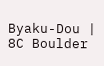Byaku-Dou | 8C Boulder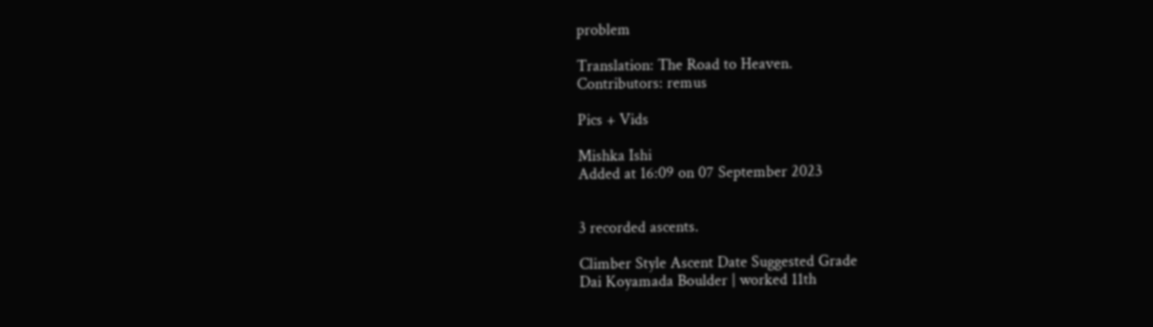problem

Translation: The Road to Heaven.
Contributors: remus

Pics + Vids

Mishka Ishi
Added at 16:09 on 07 September 2023


3 recorded ascents.

Climber Style Ascent Date Suggested Grade
Dai Koyamada Boulder | worked 11th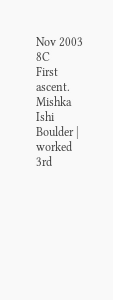Nov 2003 8C
First ascent.
Mishka Ishi Boulder | worked 3rd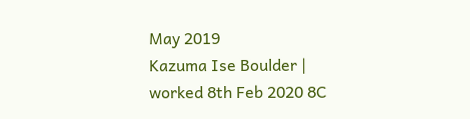May 2019
Kazuma Ise Boulder | worked 8th Feb 2020 8C